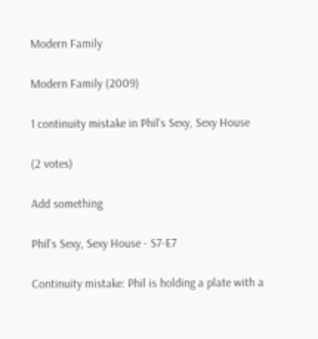Modern Family

Modern Family (2009)

1 continuity mistake in Phil's Sexy, Sexy House

(2 votes)

Add something

Phil's Sexy, Sexy House - S7-E7

Continuity mistake: Phil is holding a plate with a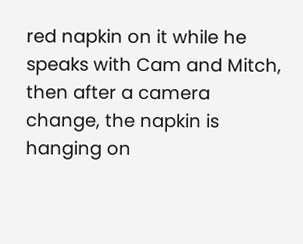red napkin on it while he speaks with Cam and Mitch, then after a camera change, the napkin is hanging on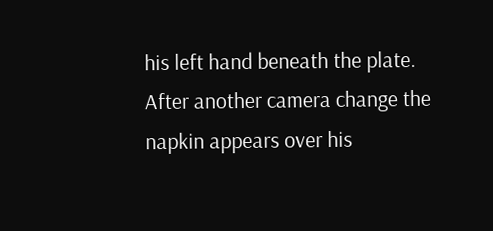his left hand beneath the plate. After another camera change the napkin appears over his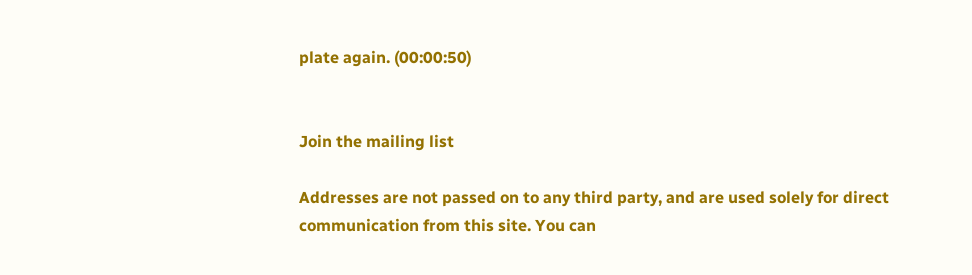plate again. (00:00:50)


Join the mailing list

Addresses are not passed on to any third party, and are used solely for direct communication from this site. You can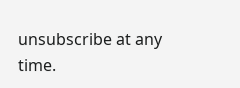unsubscribe at any time.